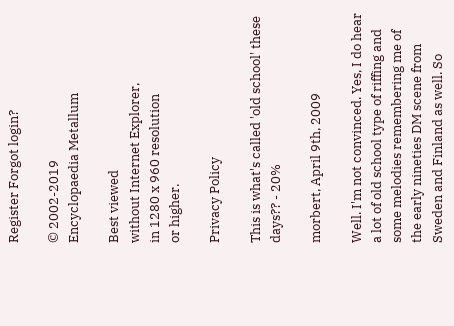Register Forgot login?

© 2002-2019
Encyclopaedia Metallum

Best viewed
without Internet Explorer,
in 1280 x 960 resolution
or higher.

Privacy Policy

This is what's called 'old school' these days?? - 20%

morbert, April 9th, 2009

Well. I'm not convinced. Yes, I do hear a lot of old school type of riffing and some melodies remembering me of the early nineties DM scene from Sweden and Finland as well. So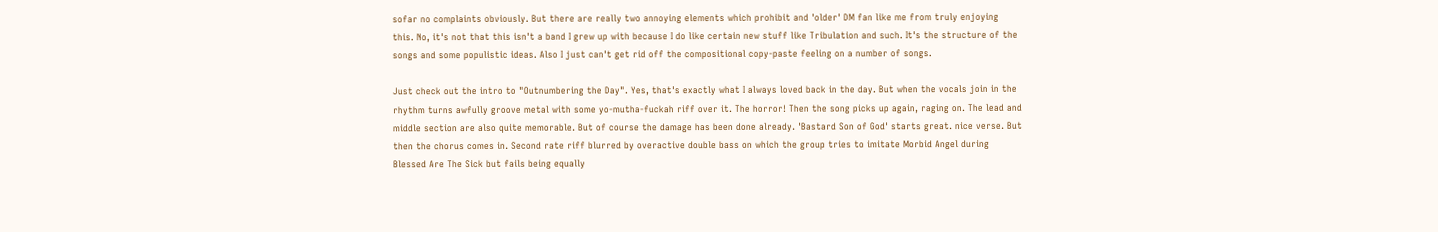sofar no complaints obviously. But there are really two annoying elements which prohibit and 'older' DM fan like me from truly enjoying this. No, it's not that this isn't a band I grew up with because I do like certain new stuff like Tribulation and such. It's the structure of the songs and some populistic ideas. Also I just can't get rid off the compositional copy-paste feeling on a number of songs.

Just check out the intro to "Outnumbering the Day". Yes, that's exactly what I always loved back in the day. But when the vocals join in the rhythm turns awfully groove metal with some yo-mutha-fuckah riff over it. The horror! Then the song picks up again, raging on. The lead and middle section are also quite memorable. But of course the damage has been done already. 'Bastard Son of God' starts great. nice verse. But then the chorus comes in. Second rate riff blurred by overactive double bass on which the group tries to imitate Morbid Angel during Blessed Are The Sick but fails being equally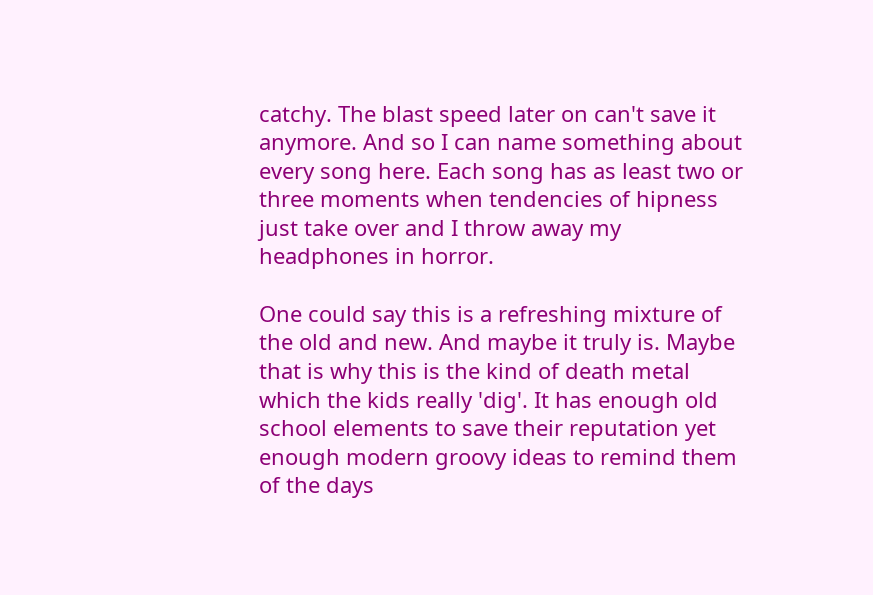catchy. The blast speed later on can't save it anymore. And so I can name something about every song here. Each song has as least two or three moments when tendencies of hipness just take over and I throw away my headphones in horror.

One could say this is a refreshing mixture of the old and new. And maybe it truly is. Maybe that is why this is the kind of death metal which the kids really 'dig'. It has enough old school elements to save their reputation yet enough modern groovy ideas to remind them of the days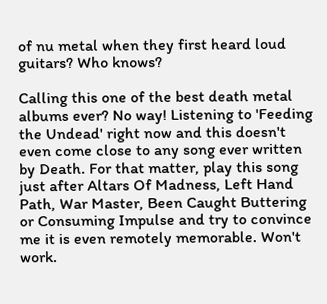of nu metal when they first heard loud guitars? Who knows?

Calling this one of the best death metal albums ever? No way! Listening to 'Feeding the Undead' right now and this doesn't even come close to any song ever written by Death. For that matter, play this song just after Altars Of Madness, Left Hand Path, War Master, Been Caught Buttering or Consuming Impulse and try to convince me it is even remotely memorable. Won't work.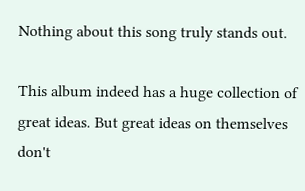Nothing about this song truly stands out.

This album indeed has a huge collection of great ideas. But great ideas on themselves don't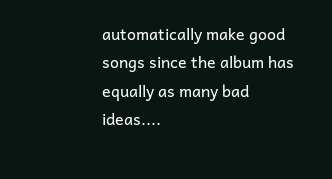automatically make good songs since the album has equally as many bad ideas....